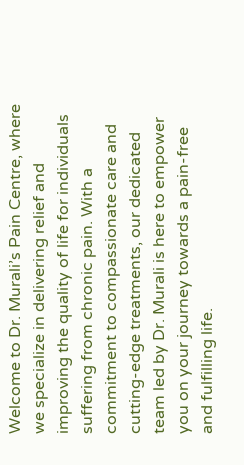Welcome to Dr. Murali’s Pain Centre, where we specialize in delivering relief and improving the quality of life for individuals suffering from chronic pain. With a commitment to compassionate care and cutting-edge treatments, our dedicated team led by Dr. Murali is here to empower you on your journey towards a pain-free and fulfilling life.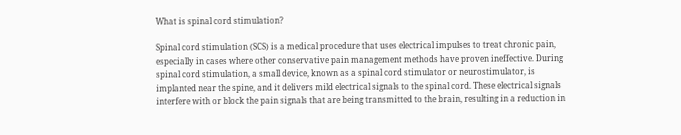What is spinal cord stimulation?

Spinal cord stimulation (SCS) is a medical procedure that uses electrical impulses to treat chronic pain, especially in cases where other conservative pain management methods have proven ineffective. During spinal cord stimulation, a small device, known as a spinal cord stimulator or neurostimulator, is implanted near the spine, and it delivers mild electrical signals to the spinal cord. These electrical signals interfere with or block the pain signals that are being transmitted to the brain, resulting in a reduction in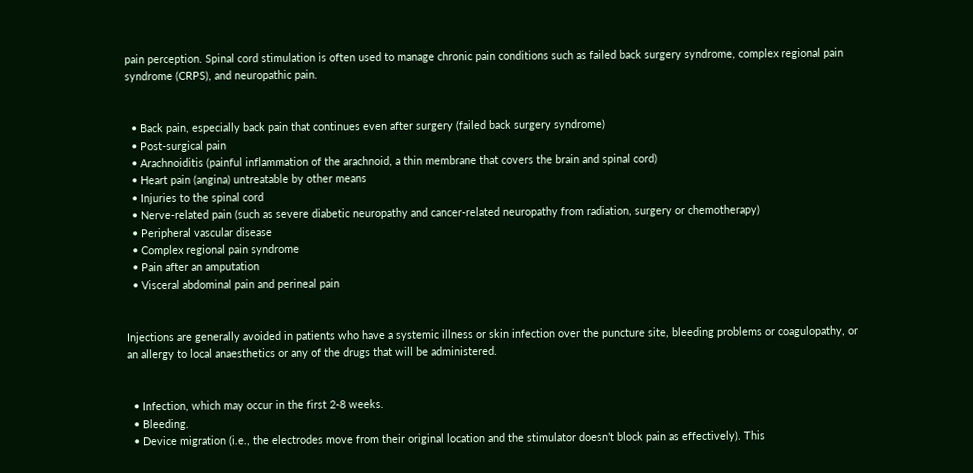pain perception. Spinal cord stimulation is often used to manage chronic pain conditions such as failed back surgery syndrome, complex regional pain syndrome (CRPS), and neuropathic pain.


  • Back pain, especially back pain that continues even after surgery (failed back surgery syndrome)
  • Post-surgical pain
  • Arachnoiditis (painful inflammation of the arachnoid, a thin membrane that covers the brain and spinal cord)
  • Heart pain (angina) untreatable by other means
  • Injuries to the spinal cord
  • Nerve-related pain (such as severe diabetic neuropathy and cancer-related neuropathy from radiation, surgery or chemotherapy)
  • Peripheral vascular disease
  • Complex regional pain syndrome
  • Pain after an amputation
  • Visceral abdominal pain and perineal pain


Injections are generally avoided in patients who have a systemic illness or skin infection over the puncture site, bleeding problems or coagulopathy, or an allergy to local anaesthetics or any of the drugs that will be administered.


  • Infection, which may occur in the first 2-8 weeks.
  • Bleeding.
  • Device migration (i.e., the electrodes move from their original location and the stimulator doesn’t block pain as effectively). This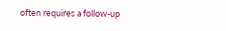often requires a follow-up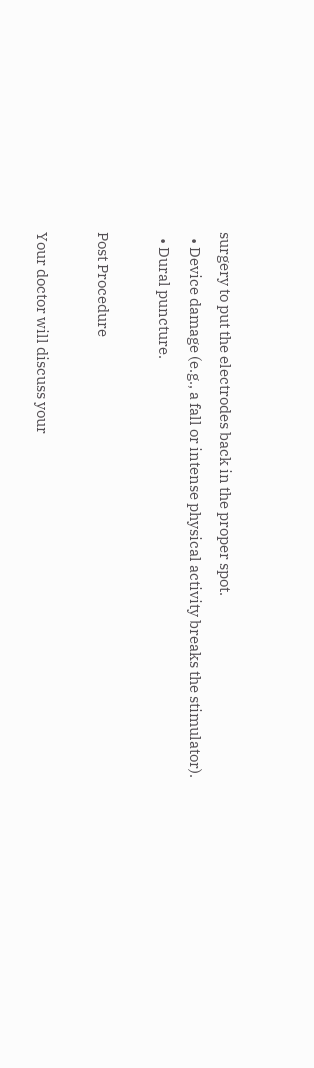surgery to put the electrodes back in the proper spot.
  • Device damage (e.g., a fall or intense physical activity breaks the stimulator).
  • Dural puncture.

Post Procedure

Your doctor will discuss your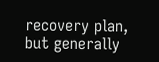recovery plan, but generally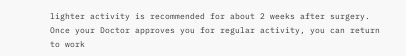lighter activity is recommended for about 2 weeks after surgery. Once your Doctor approves you for regular activity, you can return to work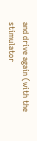and drive again (with the stimulator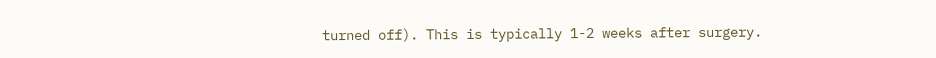turned off). This is typically 1-2 weeks after surgery.